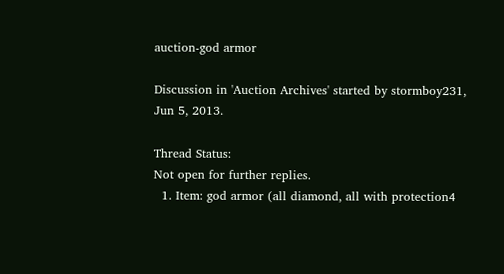auction-god armor

Discussion in 'Auction Archives' started by stormboy231, Jun 5, 2013.

Thread Status:
Not open for further replies.
  1. Item: god armor (all diamond, all with protection4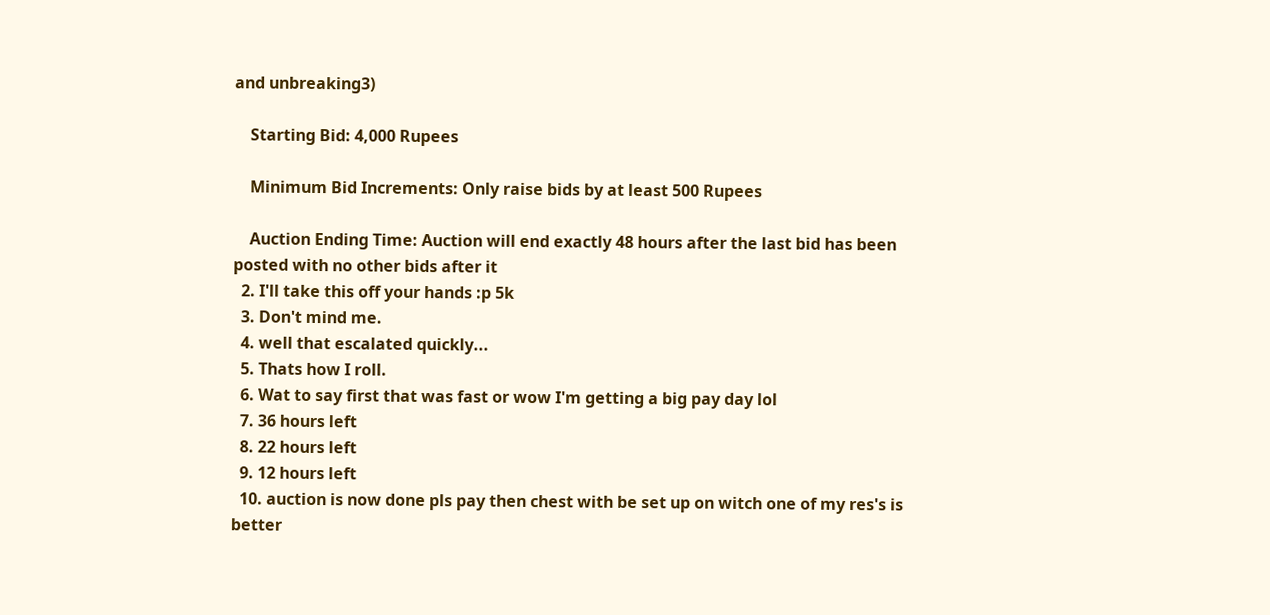and unbreaking3)

    Starting Bid: 4,000 Rupees

    Minimum Bid Increments: Only raise bids by at least 500 Rupees

    Auction Ending Time: Auction will end exactly 48 hours after the last bid has been posted with no other bids after it
  2. I'll take this off your hands :p 5k
  3. Don't mind me.
  4. well that escalated quickly...
  5. Thats how I roll.
  6. Wat to say first that was fast or wow I'm getting a big pay day lol
  7. 36 hours left
  8. 22 hours left
  9. 12 hours left
  10. auction is now done pls pay then chest with be set up on witch one of my res's is better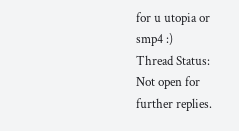for u utopia or smp4 :)
Thread Status:
Not open for further replies.